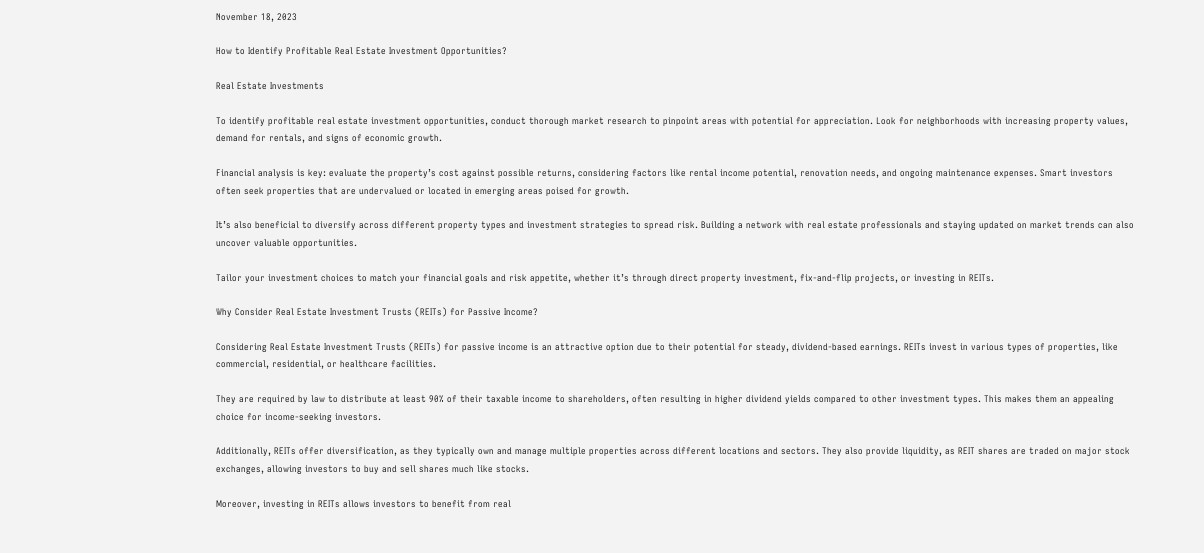November 18, 2023

How to Identify Profitable Real Estate Investment Opportunities?

Real Estate Investments

To identify profitable real estate investment opportunities, conduct thorough market research to pinpoint areas with potential for appreciation. Look for neighborhoods with increasing property values, demand for rentals, and signs of economic growth.

Financial analysis is key: evaluate the property’s cost against possible returns, considering factors like rental income potential, renovation needs, and ongoing maintenance expenses. Smart investors often seek properties that are undervalued or located in emerging areas poised for growth.

It’s also beneficial to diversify across different property types and investment strategies to spread risk. Building a network with real estate professionals and staying updated on market trends can also uncover valuable opportunities.

Tailor your investment choices to match your financial goals and risk appetite, whether it’s through direct property investment, fix-and-flip projects, or investing in REITs.

Why Consider Real Estate Investment Trusts (REITs) for Passive Income?

Considering Real Estate Investment Trusts (REITs) for passive income is an attractive option due to their potential for steady, dividend-based earnings. REITs invest in various types of properties, like commercial, residential, or healthcare facilities.

They are required by law to distribute at least 90% of their taxable income to shareholders, often resulting in higher dividend yields compared to other investment types. This makes them an appealing choice for income-seeking investors.

Additionally, REITs offer diversification, as they typically own and manage multiple properties across different locations and sectors. They also provide liquidity, as REIT shares are traded on major stock exchanges, allowing investors to buy and sell shares much like stocks.

Moreover, investing in REITs allows investors to benefit from real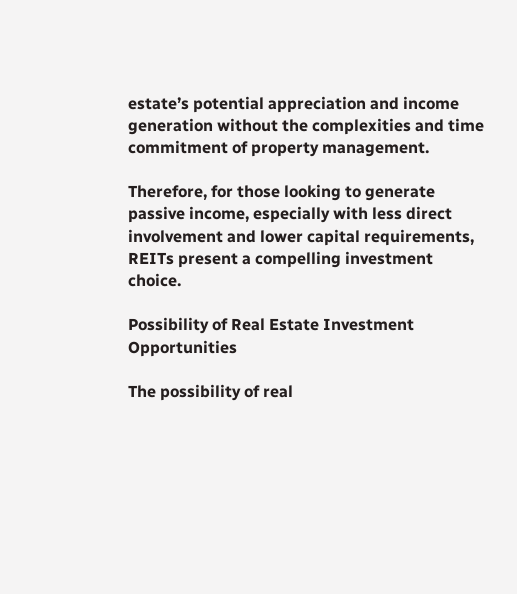estate’s potential appreciation and income generation without the complexities and time commitment of property management.

Therefore, for those looking to generate passive income, especially with less direct involvement and lower capital requirements, REITs present a compelling investment choice.

Possibility of Real Estate Investment Opportunities

The possibility of real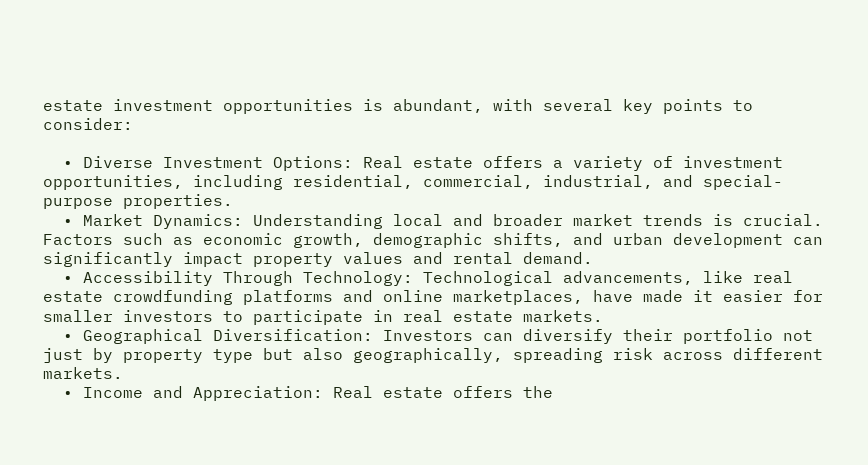estate investment opportunities is abundant, with several key points to consider:

  • Diverse Investment Options: Real estate offers a variety of investment opportunities, including residential, commercial, industrial, and special-purpose properties.
  • Market Dynamics: Understanding local and broader market trends is crucial. Factors such as economic growth, demographic shifts, and urban development can significantly impact property values and rental demand.
  • Accessibility Through Technology: Technological advancements, like real estate crowdfunding platforms and online marketplaces, have made it easier for smaller investors to participate in real estate markets.
  • Geographical Diversification: Investors can diversify their portfolio not just by property type but also geographically, spreading risk across different markets.
  • Income and Appreciation: Real estate offers the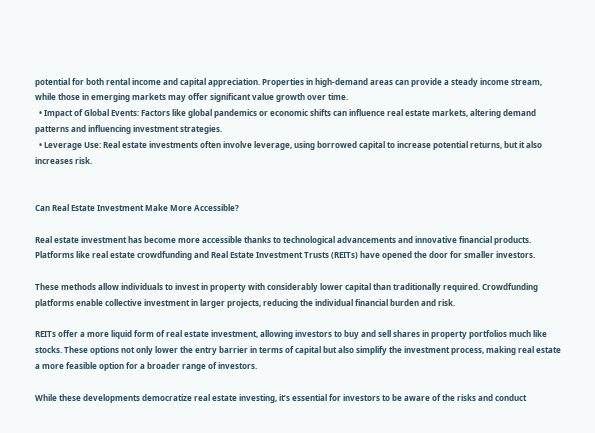potential for both rental income and capital appreciation. Properties in high-demand areas can provide a steady income stream, while those in emerging markets may offer significant value growth over time.
  • Impact of Global Events: Factors like global pandemics or economic shifts can influence real estate markets, altering demand patterns and influencing investment strategies.
  • Leverage Use: Real estate investments often involve leverage, using borrowed capital to increase potential returns, but it also increases risk.


Can Real Estate Investment Make More Accessible?

Real estate investment has become more accessible thanks to technological advancements and innovative financial products. Platforms like real estate crowdfunding and Real Estate Investment Trusts (REITs) have opened the door for smaller investors.

These methods allow individuals to invest in property with considerably lower capital than traditionally required. Crowdfunding platforms enable collective investment in larger projects, reducing the individual financial burden and risk.

REITs offer a more liquid form of real estate investment, allowing investors to buy and sell shares in property portfolios much like stocks. These options not only lower the entry barrier in terms of capital but also simplify the investment process, making real estate a more feasible option for a broader range of investors.

While these developments democratize real estate investing, it’s essential for investors to be aware of the risks and conduct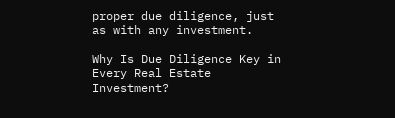proper due diligence, just as with any investment.

Why Is Due Diligence Key in Every Real Estate Investment?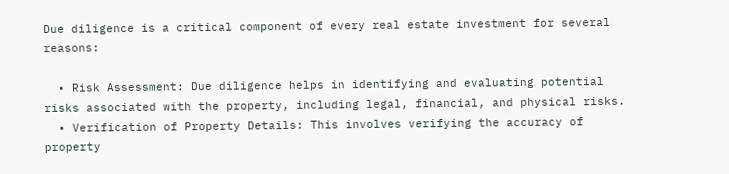Due diligence is a critical component of every real estate investment for several reasons:

  • Risk Assessment: Due diligence helps in identifying and evaluating potential risks associated with the property, including legal, financial, and physical risks.
  • Verification of Property Details: This involves verifying the accuracy of property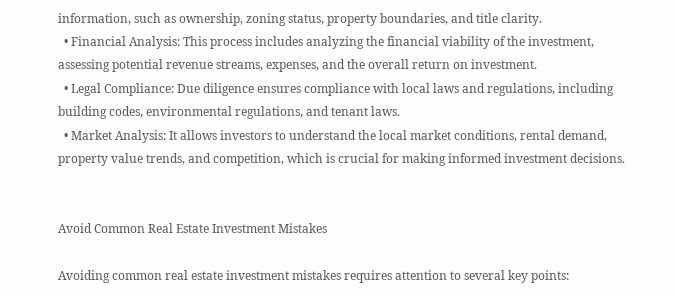information, such as ownership, zoning status, property boundaries, and title clarity.
  • Financial Analysis: This process includes analyzing the financial viability of the investment, assessing potential revenue streams, expenses, and the overall return on investment.
  • Legal Compliance: Due diligence ensures compliance with local laws and regulations, including building codes, environmental regulations, and tenant laws.
  • Market Analysis: It allows investors to understand the local market conditions, rental demand, property value trends, and competition, which is crucial for making informed investment decisions.


Avoid Common Real Estate Investment Mistakes

Avoiding common real estate investment mistakes requires attention to several key points: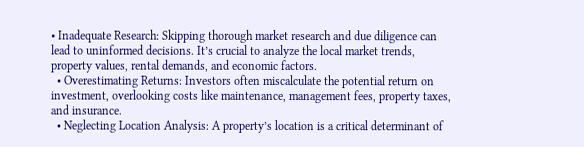• Inadequate Research: Skipping thorough market research and due diligence can lead to uninformed decisions. It’s crucial to analyze the local market trends, property values, rental demands, and economic factors.
  • Overestimating Returns: Investors often miscalculate the potential return on investment, overlooking costs like maintenance, management fees, property taxes, and insurance.
  • Neglecting Location Analysis: A property’s location is a critical determinant of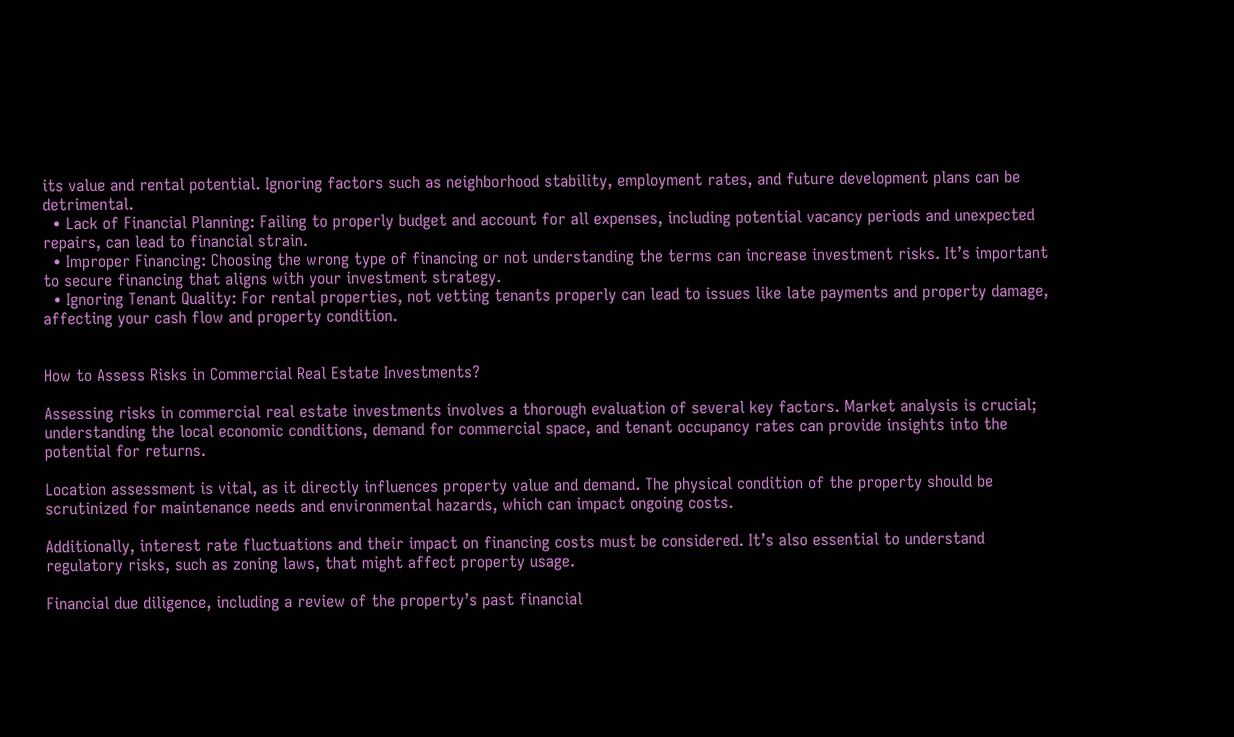its value and rental potential. Ignoring factors such as neighborhood stability, employment rates, and future development plans can be detrimental.
  • Lack of Financial Planning: Failing to properly budget and account for all expenses, including potential vacancy periods and unexpected repairs, can lead to financial strain.
  • Improper Financing: Choosing the wrong type of financing or not understanding the terms can increase investment risks. It’s important to secure financing that aligns with your investment strategy.
  • Ignoring Tenant Quality: For rental properties, not vetting tenants properly can lead to issues like late payments and property damage, affecting your cash flow and property condition.


How to Assess Risks in Commercial Real Estate Investments?

Assessing risks in commercial real estate investments involves a thorough evaluation of several key factors. Market analysis is crucial; understanding the local economic conditions, demand for commercial space, and tenant occupancy rates can provide insights into the potential for returns.

Location assessment is vital, as it directly influences property value and demand. The physical condition of the property should be scrutinized for maintenance needs and environmental hazards, which can impact ongoing costs.

Additionally, interest rate fluctuations and their impact on financing costs must be considered. It’s also essential to understand regulatory risks, such as zoning laws, that might affect property usage.

Financial due diligence, including a review of the property’s past financial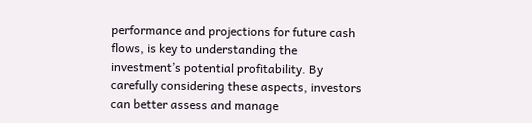performance and projections for future cash flows, is key to understanding the investment’s potential profitability. By carefully considering these aspects, investors can better assess and manage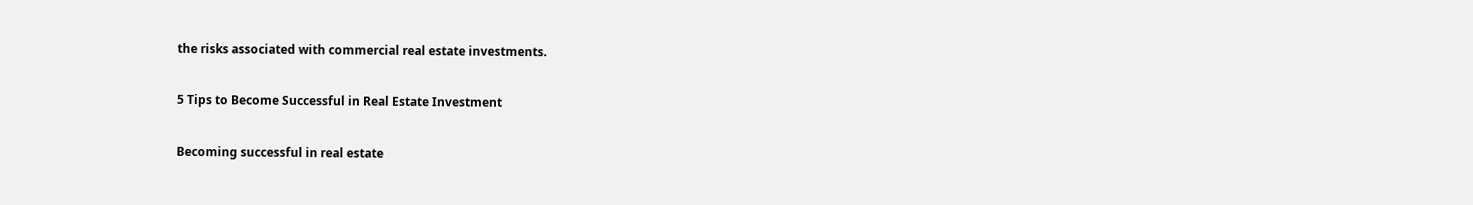the risks associated with commercial real estate investments.

5 Tips to Become Successful in Real Estate Investment

Becoming successful in real estate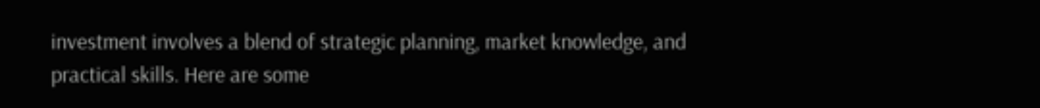investment involves a blend of strategic planning, market knowledge, and practical skills. Here are some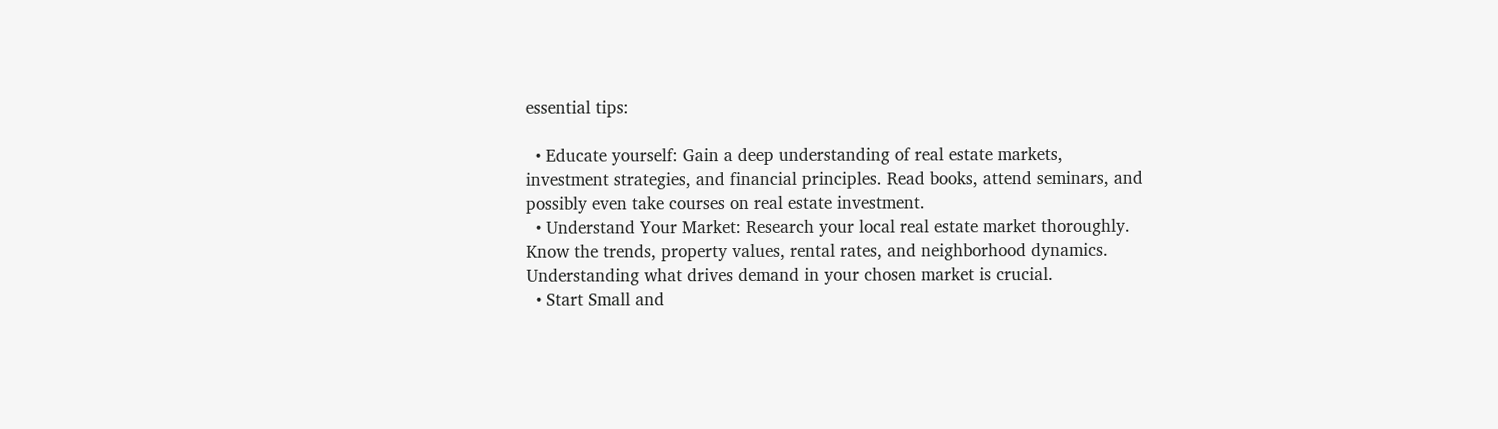essential tips:

  • Educate yourself: Gain a deep understanding of real estate markets, investment strategies, and financial principles. Read books, attend seminars, and possibly even take courses on real estate investment.
  • Understand Your Market: Research your local real estate market thoroughly. Know the trends, property values, rental rates, and neighborhood dynamics. Understanding what drives demand in your chosen market is crucial.
  • Start Small and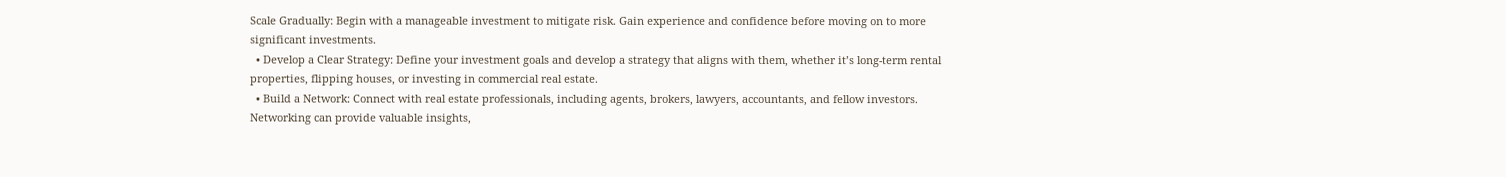Scale Gradually: Begin with a manageable investment to mitigate risk. Gain experience and confidence before moving on to more significant investments.
  • Develop a Clear Strategy: Define your investment goals and develop a strategy that aligns with them, whether it’s long-term rental properties, flipping houses, or investing in commercial real estate.
  • Build a Network: Connect with real estate professionals, including agents, brokers, lawyers, accountants, and fellow investors. Networking can provide valuable insights,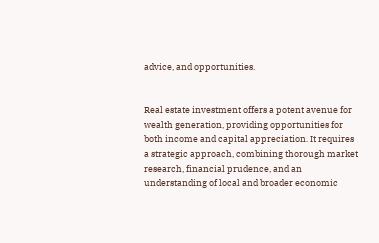advice, and opportunities.


Real estate investment offers a potent avenue for wealth generation, providing opportunities for both income and capital appreciation. It requires a strategic approach, combining thorough market research, financial prudence, and an understanding of local and broader economic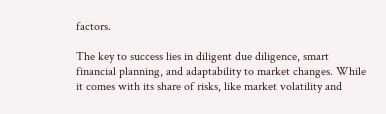factors.

The key to success lies in diligent due diligence, smart financial planning, and adaptability to market changes. While it comes with its share of risks, like market volatility and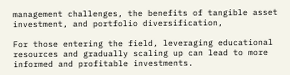management challenges, the benefits of tangible asset investment, and portfolio diversification,

For those entering the field, leveraging educational resources and gradually scaling up can lead to more informed and profitable investments.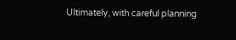Ultimately, with careful planning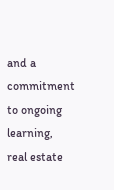and a commitment to ongoing learning, real estate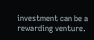investment can be a rewarding venture.